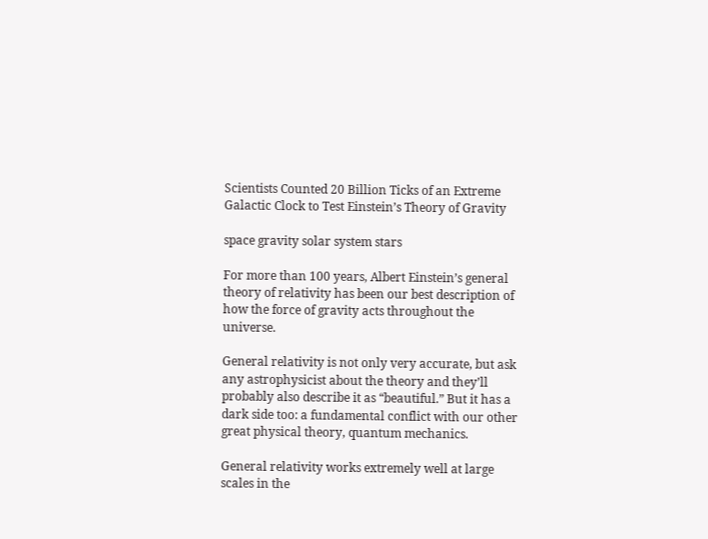Scientists Counted 20 Billion Ticks of an Extreme Galactic Clock to Test Einstein’s Theory of Gravity

space gravity solar system stars

For more than 100 years, Albert Einstein’s general theory of relativity has been our best description of how the force of gravity acts throughout the universe.

General relativity is not only very accurate, but ask any astrophysicist about the theory and they’ll probably also describe it as “beautiful.” But it has a dark side too: a fundamental conflict with our other great physical theory, quantum mechanics.

General relativity works extremely well at large scales in the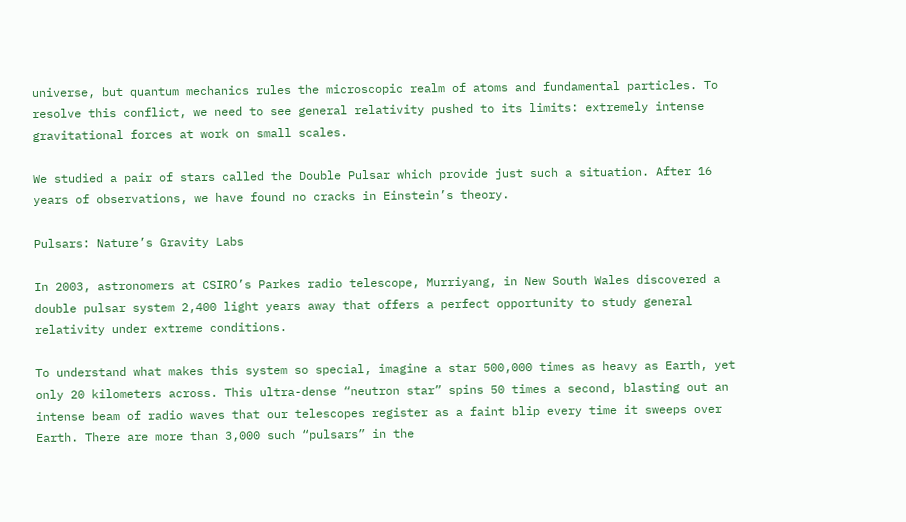universe, but quantum mechanics rules the microscopic realm of atoms and fundamental particles. To resolve this conflict, we need to see general relativity pushed to its limits: extremely intense gravitational forces at work on small scales.

We studied a pair of stars called the Double Pulsar which provide just such a situation. After 16 years of observations, we have found no cracks in Einstein’s theory.

Pulsars: Nature’s Gravity Labs

In 2003, astronomers at CSIRO’s Parkes radio telescope, Murriyang, in New South Wales discovered a double pulsar system 2,400 light years away that offers a perfect opportunity to study general relativity under extreme conditions.

To understand what makes this system so special, imagine a star 500,000 times as heavy as Earth, yet only 20 kilometers across. This ultra-dense “neutron star” spins 50 times a second, blasting out an intense beam of radio waves that our telescopes register as a faint blip every time it sweeps over Earth. There are more than 3,000 such “pulsars” in the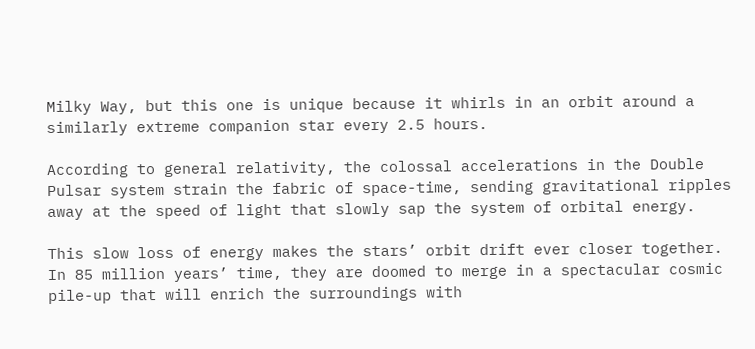Milky Way, but this one is unique because it whirls in an orbit around a similarly extreme companion star every 2.5 hours.

According to general relativity, the colossal accelerations in the Double Pulsar system strain the fabric of space-time, sending gravitational ripples away at the speed of light that slowly sap the system of orbital energy.

This slow loss of energy makes the stars’ orbit drift ever closer together. In 85 million years’ time, they are doomed to merge in a spectacular cosmic pile-up that will enrich the surroundings with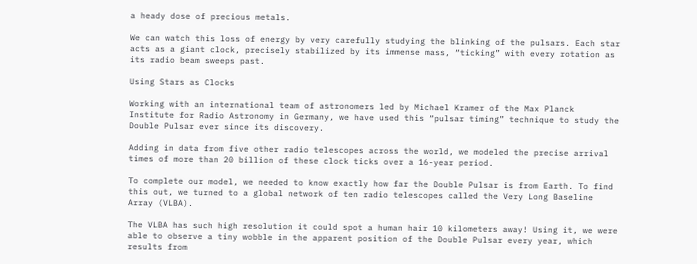a heady dose of precious metals.

We can watch this loss of energy by very carefully studying the blinking of the pulsars. Each star acts as a giant clock, precisely stabilized by its immense mass, “ticking” with every rotation as its radio beam sweeps past.

Using Stars as Clocks

Working with an international team of astronomers led by Michael Kramer of the Max Planck Institute for Radio Astronomy in Germany, we have used this “pulsar timing” technique to study the Double Pulsar ever since its discovery.

Adding in data from five other radio telescopes across the world, we modeled the precise arrival times of more than 20 billion of these clock ticks over a 16-year period.

To complete our model, we needed to know exactly how far the Double Pulsar is from Earth. To find this out, we turned to a global network of ten radio telescopes called the Very Long Baseline Array (VLBA).

The VLBA has such high resolution it could spot a human hair 10 kilometers away! Using it, we were able to observe a tiny wobble in the apparent position of the Double Pulsar every year, which results from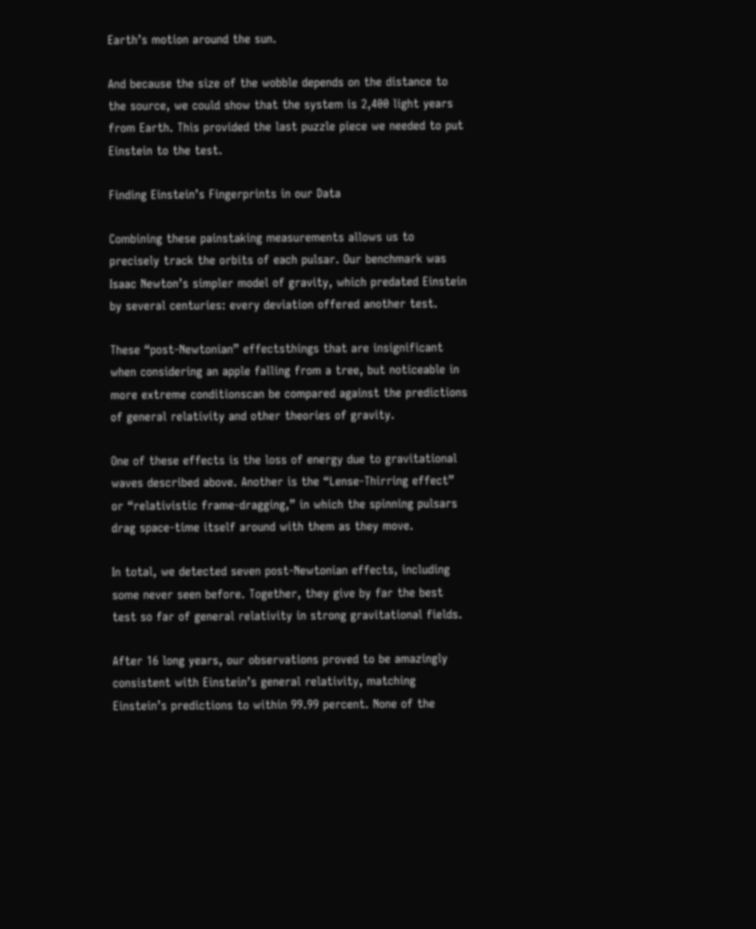Earth’s motion around the sun.

And because the size of the wobble depends on the distance to the source, we could show that the system is 2,400 light years from Earth. This provided the last puzzle piece we needed to put Einstein to the test.

Finding Einstein’s Fingerprints in our Data

Combining these painstaking measurements allows us to precisely track the orbits of each pulsar. Our benchmark was Isaac Newton’s simpler model of gravity, which predated Einstein by several centuries: every deviation offered another test.

These “post-Newtonian” effectsthings that are insignificant when considering an apple falling from a tree, but noticeable in more extreme conditionscan be compared against the predictions of general relativity and other theories of gravity.

One of these effects is the loss of energy due to gravitational waves described above. Another is the “Lense-Thirring effect” or “relativistic frame-dragging,” in which the spinning pulsars drag space-time itself around with them as they move.

In total, we detected seven post-Newtonian effects, including some never seen before. Together, they give by far the best test so far of general relativity in strong gravitational fields.

After 16 long years, our observations proved to be amazingly consistent with Einstein’s general relativity, matching Einstein’s predictions to within 99.99 percent. None of the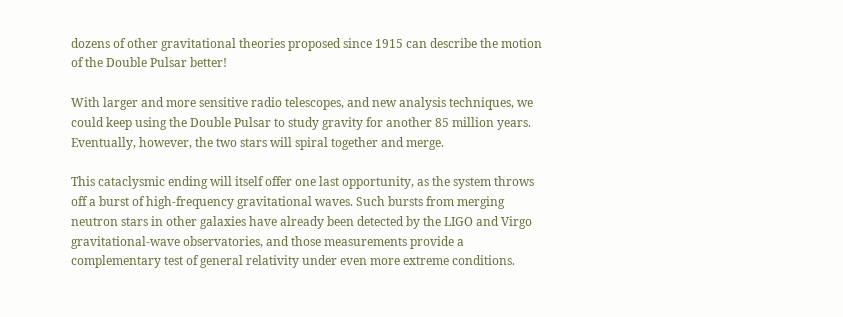dozens of other gravitational theories proposed since 1915 can describe the motion of the Double Pulsar better!

With larger and more sensitive radio telescopes, and new analysis techniques, we could keep using the Double Pulsar to study gravity for another 85 million years. Eventually, however, the two stars will spiral together and merge.

This cataclysmic ending will itself offer one last opportunity, as the system throws off a burst of high-frequency gravitational waves. Such bursts from merging neutron stars in other galaxies have already been detected by the LIGO and Virgo gravitational-wave observatories, and those measurements provide a complementary test of general relativity under even more extreme conditions.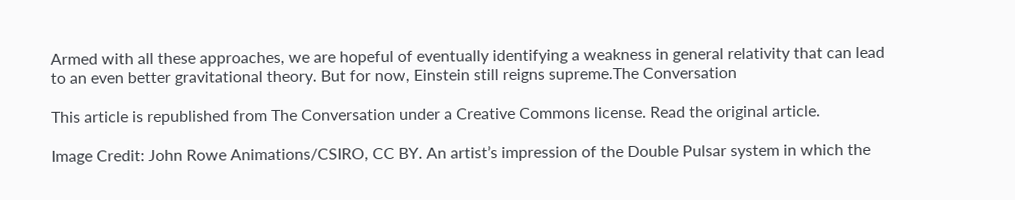Armed with all these approaches, we are hopeful of eventually identifying a weakness in general relativity that can lead to an even better gravitational theory. But for now, Einstein still reigns supreme.The Conversation

This article is republished from The Conversation under a Creative Commons license. Read the original article.

Image Credit: John Rowe Animations/CSIRO, CC BY. An artist’s impression of the Double Pulsar system in which the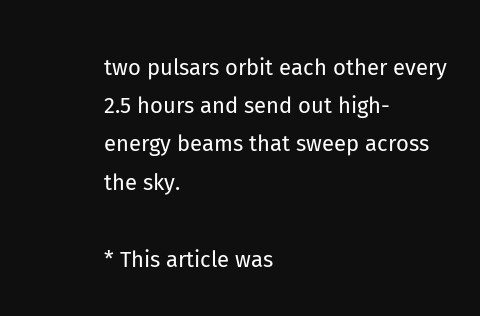two pulsars orbit each other every 2.5 hours and send out high-energy beams that sweep across the sky.

* This article was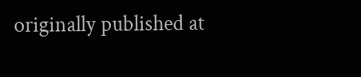originally published at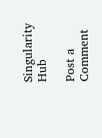Singularity Hub

Post a Comment